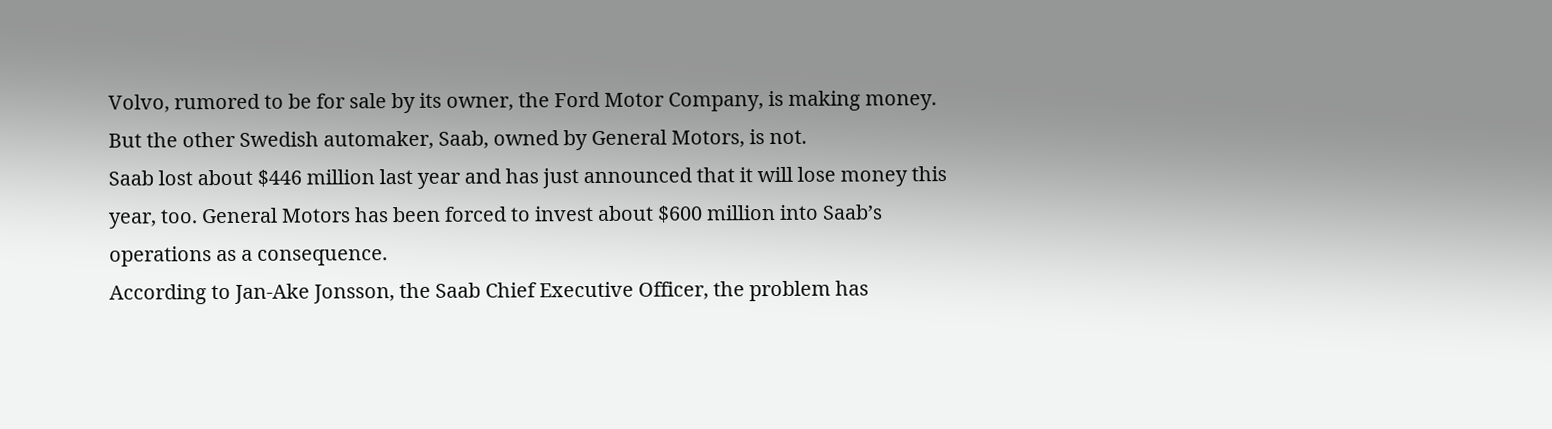Volvo, rumored to be for sale by its owner, the Ford Motor Company, is making money.
But the other Swedish automaker, Saab, owned by General Motors, is not.
Saab lost about $446 million last year and has just announced that it will lose money this year, too. General Motors has been forced to invest about $600 million into Saab’s operations as a consequence.
According to Jan-Ake Jonsson, the Saab Chief Executive Officer, the problem has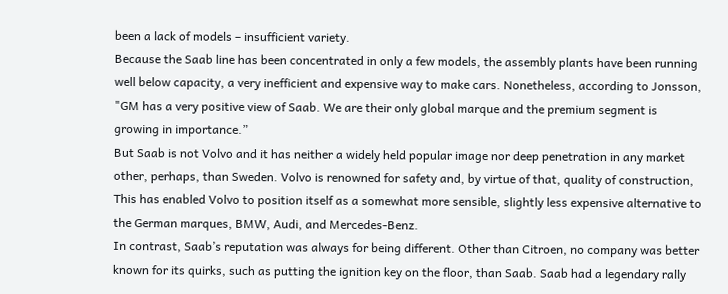been a lack of models – insufficient variety.
Because the Saab line has been concentrated in only a few models, the assembly plants have been running well below capacity, a very inefficient and expensive way to make cars. Nonetheless, according to Jonsson, "GM has a very positive view of Saab. We are their only global marque and the premium segment is growing in importance.”
But Saab is not Volvo and it has neither a widely held popular image nor deep penetration in any market other, perhaps, than Sweden. Volvo is renowned for safety and, by virtue of that, quality of construction, This has enabled Volvo to position itself as a somewhat more sensible, slightly less expensive alternative to the German marques, BMW, Audi, and Mercedes-Benz.
In contrast, Saab’s reputation was always for being different. Other than Citroen, no company was better known for its quirks, such as putting the ignition key on the floor, than Saab. Saab had a legendary rally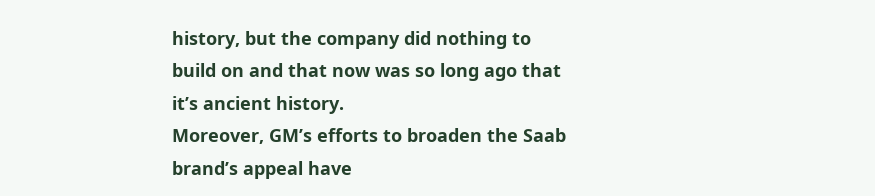history, but the company did nothing to build on and that now was so long ago that it’s ancient history.
Moreover, GM’s efforts to broaden the Saab brand’s appeal have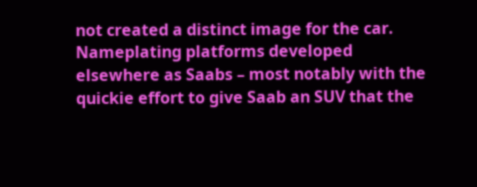not created a distinct image for the car. Nameplating platforms developed elsewhere as Saabs – most notably with the quickie effort to give Saab an SUV that the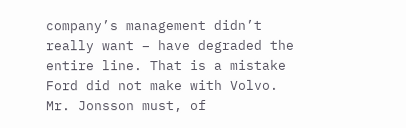company’s management didn’t really want – have degraded the entire line. That is a mistake Ford did not make with Volvo.
Mr. Jonsson must, of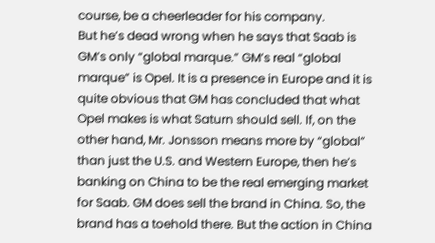course, be a cheerleader for his company.
But he’s dead wrong when he says that Saab is GM’s only “global marque.” GM’s real “global marque” is Opel. It is a presence in Europe and it is quite obvious that GM has concluded that what Opel makes is what Saturn should sell. If, on the other hand, Mr. Jonsson means more by “global” than just the U.S. and Western Europe, then he’s banking on China to be the real emerging market for Saab. GM does sell the brand in China. So, the brand has a toehold there. But the action in China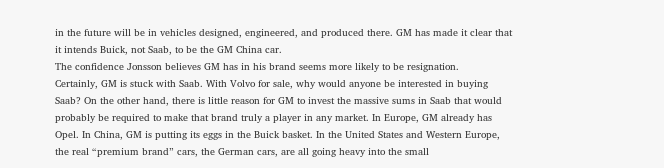in the future will be in vehicles designed, engineered, and produced there. GM has made it clear that it intends Buick, not Saab, to be the GM China car.
The confidence Jonsson believes GM has in his brand seems more likely to be resignation.
Certainly, GM is stuck with Saab. With Volvo for sale, why would anyone be interested in buying Saab? On the other hand, there is little reason for GM to invest the massive sums in Saab that would probably be required to make that brand truly a player in any market. In Europe, GM already has Opel. In China, GM is putting its eggs in the Buick basket. In the United States and Western Europe, the real “premium brand” cars, the German cars, are all going heavy into the small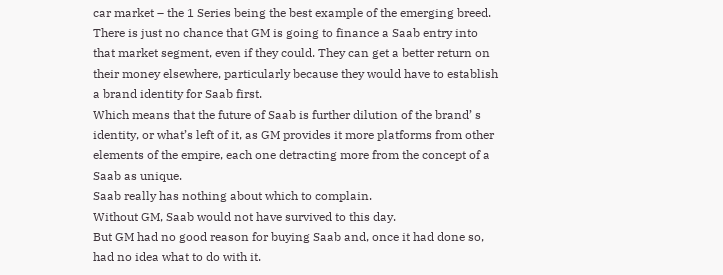car market – the 1 Series being the best example of the emerging breed. There is just no chance that GM is going to finance a Saab entry into that market segment, even if they could. They can get a better return on their money elsewhere, particularly because they would have to establish a brand identity for Saab first.
Which means that the future of Saab is further dilution of the brand’ s identity, or what’s left of it, as GM provides it more platforms from other elements of the empire, each one detracting more from the concept of a Saab as unique.
Saab really has nothing about which to complain.
Without GM, Saab would not have survived to this day.
But GM had no good reason for buying Saab and, once it had done so, had no idea what to do with it.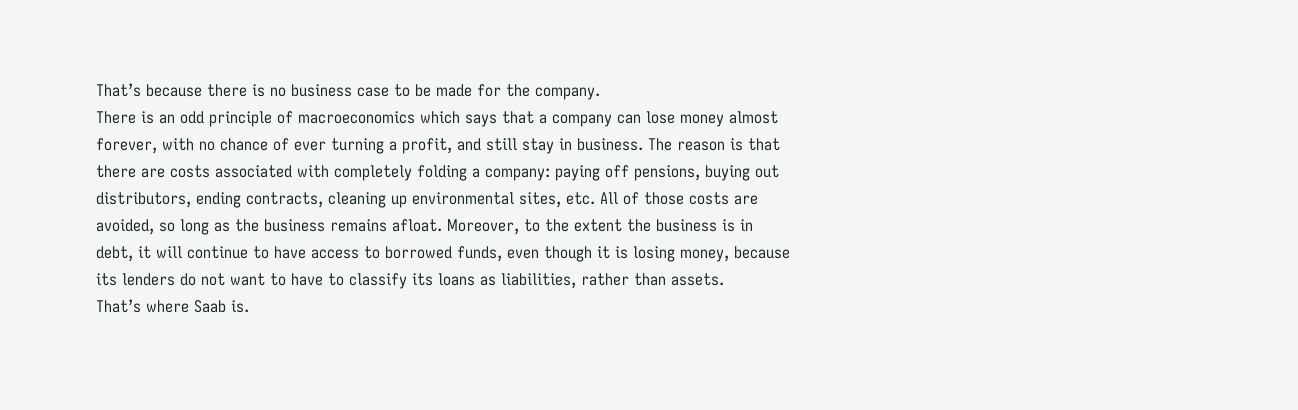That’s because there is no business case to be made for the company.
There is an odd principle of macroeconomics which says that a company can lose money almost forever, with no chance of ever turning a profit, and still stay in business. The reason is that there are costs associated with completely folding a company: paying off pensions, buying out distributors, ending contracts, cleaning up environmental sites, etc. All of those costs are avoided, so long as the business remains afloat. Moreover, to the extent the business is in debt, it will continue to have access to borrowed funds, even though it is losing money, because its lenders do not want to have to classify its loans as liabilities, rather than assets.
That’s where Saab is.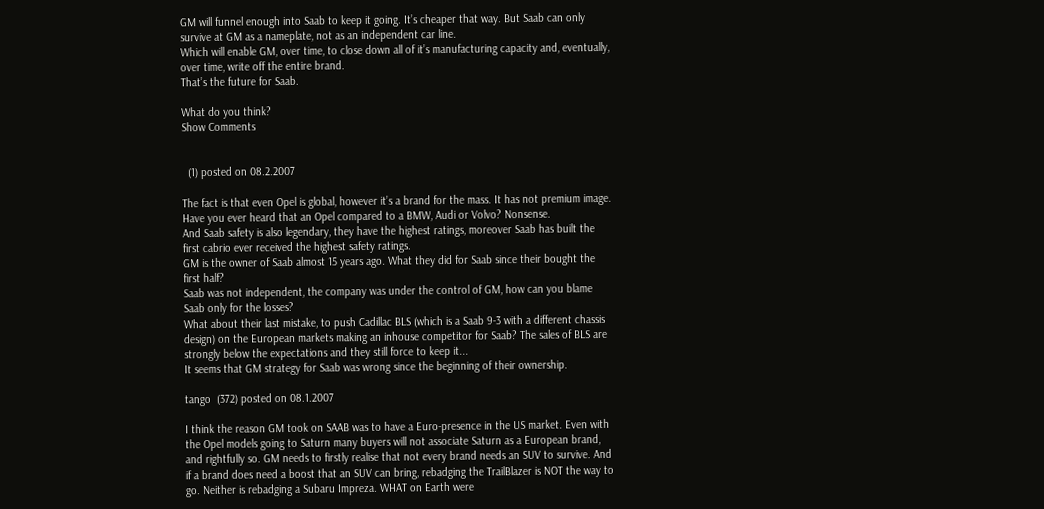GM will funnel enough into Saab to keep it going. It’s cheaper that way. But Saab can only survive at GM as a nameplate, not as an independent car line.
Which will enable GM, over time, to close down all of it’s manufacturing capacity and, eventually, over time, write off the entire brand.
That’s the future for Saab.

What do you think?
Show Comments


  (1) posted on 08.2.2007

The fact is that even Opel is global, however it’s a brand for the mass. It has not premium image. Have you ever heard that an Opel compared to a BMW, Audi or Volvo? Nonsense.
And Saab safety is also legendary, they have the highest ratings, moreover Saab has built the first cabrio ever received the highest safety ratings.
GM is the owner of Saab almost 15 years ago. What they did for Saab since their bought the first half?
Saab was not independent, the company was under the control of GM, how can you blame Saab only for the losses?
What about their last mistake, to push Cadillac BLS (which is a Saab 9-3 with a different chassis design) on the European markets making an inhouse competitor for Saab? The sales of BLS are strongly below the expectations and they still force to keep it...
It seems that GM strategy for Saab was wrong since the beginning of their ownership.

tango  (372) posted on 08.1.2007

I think the reason GM took on SAAB was to have a Euro-presence in the US market. Even with the Opel models going to Saturn many buyers will not associate Saturn as a European brand, and rightfully so. GM needs to firstly realise that not every brand needs an SUV to survive. And if a brand does need a boost that an SUV can bring, rebadging the TrailBlazer is NOT the way to go. Neither is rebadging a Subaru Impreza. WHAT on Earth were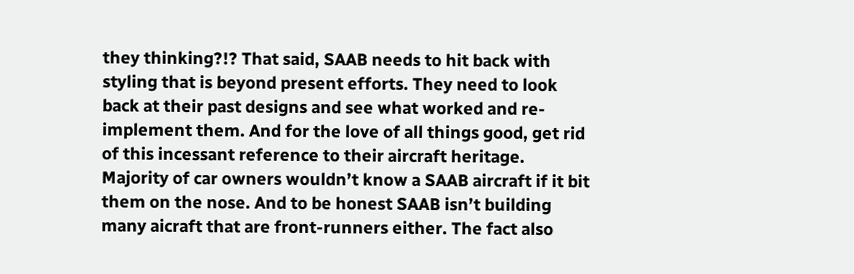they thinking?!? That said, SAAB needs to hit back with styling that is beyond present efforts. They need to look back at their past designs and see what worked and re-implement them. And for the love of all things good, get rid of this incessant reference to their aircraft heritage. Majority of car owners wouldn’t know a SAAB aircraft if it bit them on the nose. And to be honest SAAB isn’t building many aicraft that are front-runners either. The fact also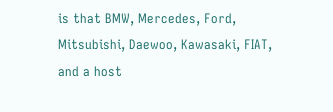is that BMW, Mercedes, Ford, Mitsubishi, Daewoo, Kawasaki, FIAT, and a host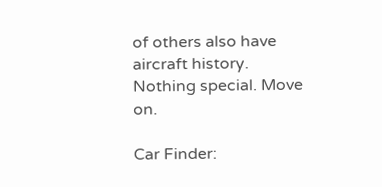of others also have aircraft history. Nothing special. Move on.

Car Finder: